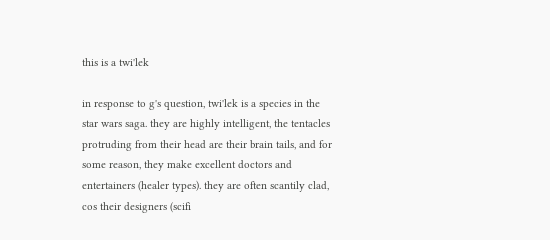this is a twi'lek

in response to g's question, twi'lek is a species in the star wars saga. they are highly intelligent, the tentacles protruding from their head are their brain tails, and for some reason, they make excellent doctors and entertainers (healer types). they are often scantily clad, cos their designers (scifi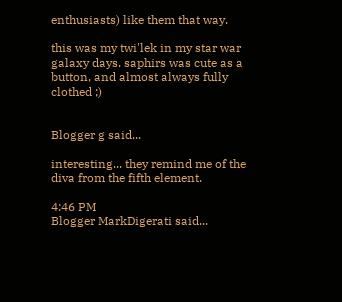enthusiasts) like them that way.

this was my twi'lek in my star war galaxy days. saphirs was cute as a button, and almost always fully clothed ;)


Blogger g said...

interesting... they remind me of the diva from the fifth element.

4:46 PM
Blogger MarkDigerati said...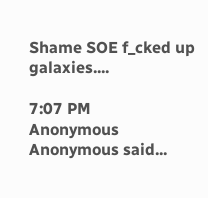Shame SOE f_cked up galaxies....

7:07 PM
Anonymous Anonymous said...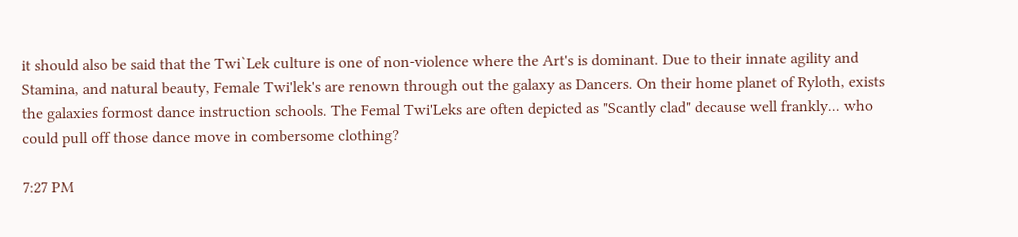it should also be said that the Twi`Lek culture is one of non-violence where the Art's is dominant. Due to their innate agility and Stamina, and natural beauty, Female Twi'lek's are renown through out the galaxy as Dancers. On their home planet of Ryloth, exists the galaxies formost dance instruction schools. The Femal Twi'Leks are often depicted as "Scantly clad" decause well frankly... who could pull off those dance move in combersome clothing?

7:27 PM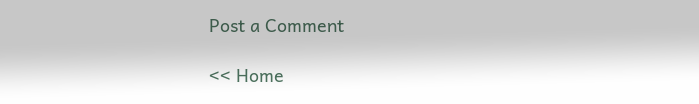Post a Comment

<< Home